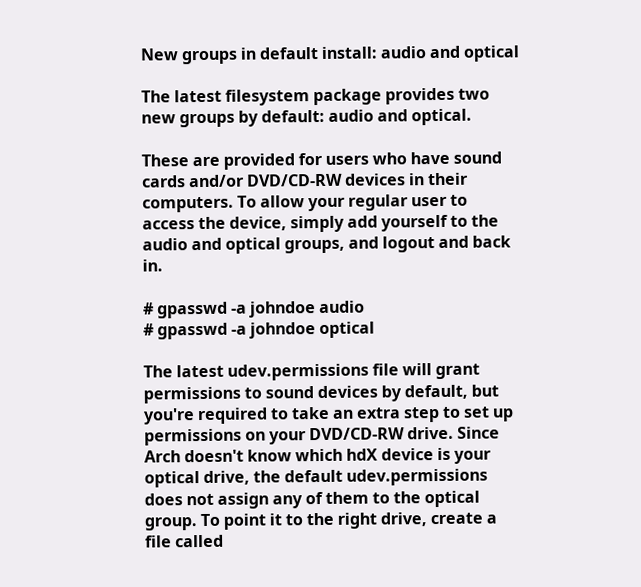New groups in default install: audio and optical

The latest filesystem package provides two new groups by default: audio and optical.

These are provided for users who have sound cards and/or DVD/CD-RW devices in their computers. To allow your regular user to access the device, simply add yourself to the audio and optical groups, and logout and back in.

# gpasswd -a johndoe audio
# gpasswd -a johndoe optical

The latest udev.permissions file will grant permissions to sound devices by default, but you're required to take an extra step to set up permissions on your DVD/CD-RW drive. Since Arch doesn't know which hdX device is your optical drive, the default udev.permissions does not assign any of them to the optical group. To point it to the right drive, create a file called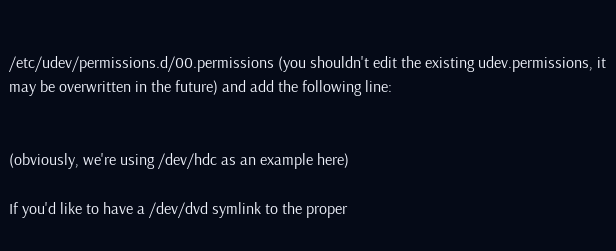/etc/udev/permissions.d/00.permissions (you shouldn't edit the existing udev.permissions, it may be overwritten in the future) and add the following line:


(obviously, we're using /dev/hdc as an example here)

If you'd like to have a /dev/dvd symlink to the proper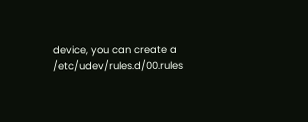device, you can create a /etc/udev/rules.d/00.rules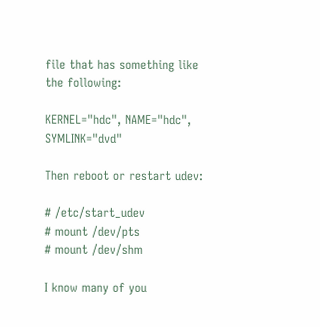file that has something like the following:

KERNEL="hdc", NAME="hdc", SYMLINK="dvd"

Then reboot or restart udev:

# /etc/start_udev
# mount /dev/pts
# mount /dev/shm

I know many of you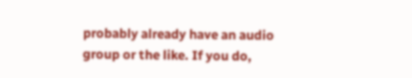probably already have an audio group or the like. If you do,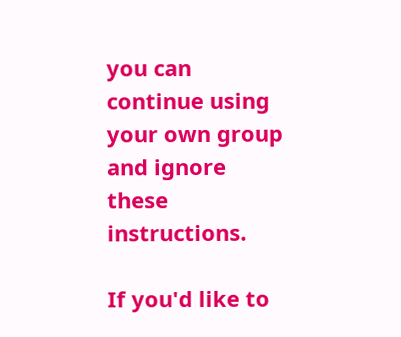you can continue using your own group and ignore these instructions.

If you'd like to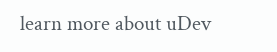learn more about uDev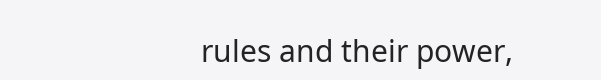rules and their power,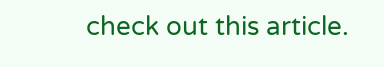check out this article.